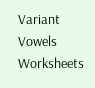Variant Vowels Worksheets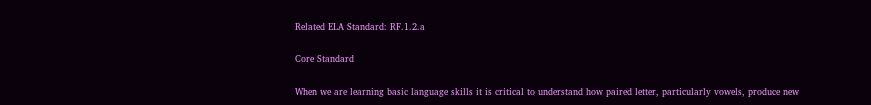Related ELA Standard: RF.1.2.a

Core Standard

When we are learning basic language skills it is critical to understand how paired letter, particularly vowels, produce new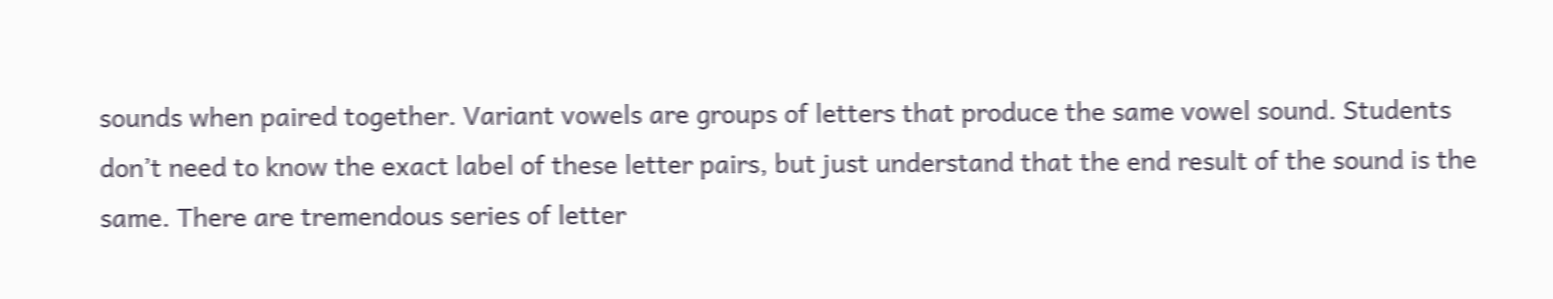sounds when paired together. Variant vowels are groups of letters that produce the same vowel sound. Students don’t need to know the exact label of these letter pairs, but just understand that the end result of the sound is the same. There are tremendous series of letter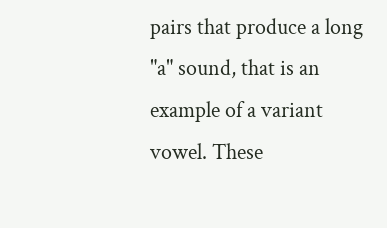pairs that produce a long "a" sound, that is an example of a variant vowel. These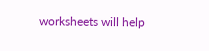worksheets will help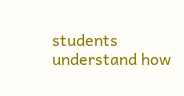students understand how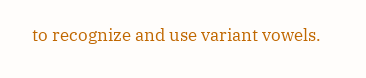to recognize and use variant vowels.